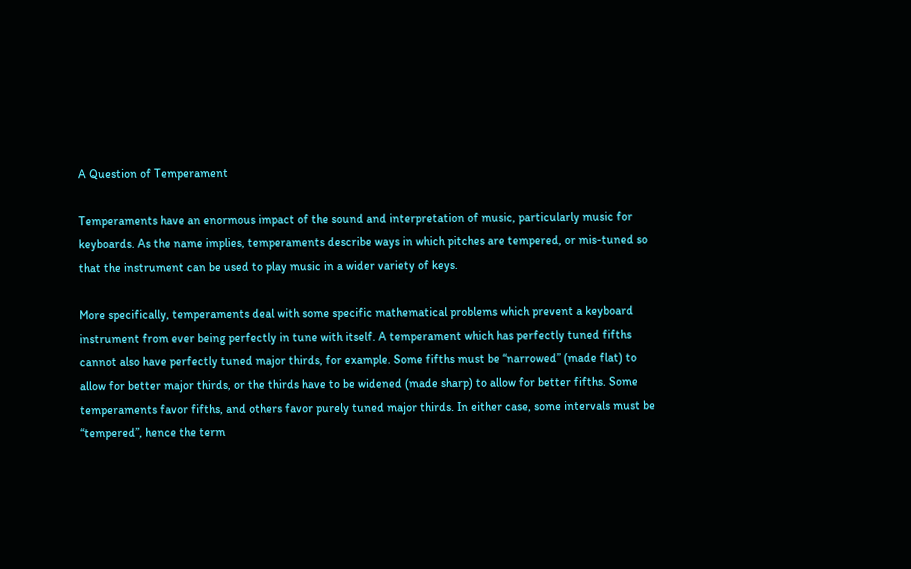A Question of Temperament

Temperaments have an enormous impact of the sound and interpretation of music, particularly music for keyboards. As the name implies, temperaments describe ways in which pitches are tempered, or mis-tuned so that the instrument can be used to play music in a wider variety of keys.

More specifically, temperaments deal with some specific mathematical problems which prevent a keyboard instrument from ever being perfectly in tune with itself. A temperament which has perfectly tuned fifths cannot also have perfectly tuned major thirds, for example. Some fifths must be “narrowed” (made flat) to allow for better major thirds, or the thirds have to be widened (made sharp) to allow for better fifths. Some temperaments favor fifths, and others favor purely tuned major thirds. In either case, some intervals must be “tempered”, hence the term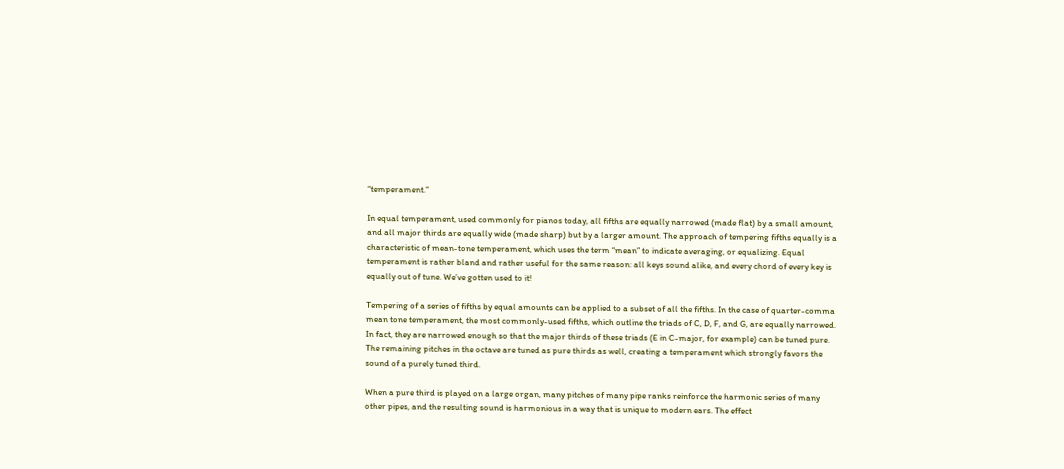“temperament.”

In equal temperament, used commonly for pianos today, all fifths are equally narrowed (made flat) by a small amount, and all major thirds are equally wide (made sharp) but by a larger amount. The approach of tempering fifths equally is a characteristic of mean-tone temperament, which uses the term “mean” to indicate averaging, or equalizing. Equal temperament is rather bland and rather useful for the same reason: all keys sound alike, and every chord of every key is equally out of tune. We’ve gotten used to it!

Tempering of a series of fifths by equal amounts can be applied to a subset of all the fifths. In the case of quarter-comma mean tone temperament, the most commonly-used fifths, which outline the triads of C, D, F, and G, are equally narrowed. In fact, they are narrowed enough so that the major thirds of these triads (E in C-major, for example) can be tuned pure. The remaining pitches in the octave are tuned as pure thirds as well, creating a temperament which strongly favors the sound of a purely tuned third.

When a pure third is played on a large organ, many pitches of many pipe ranks reinforce the harmonic series of many other pipes, and the resulting sound is harmonious in a way that is unique to modern ears. The effect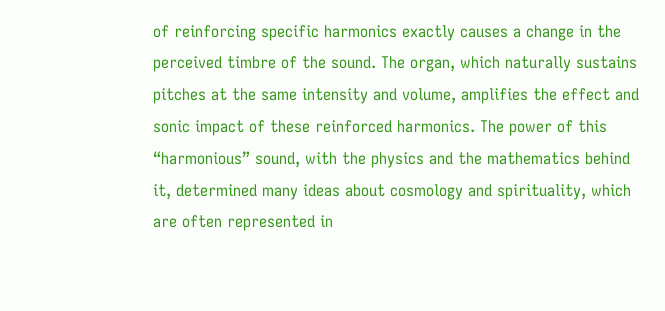of reinforcing specific harmonics exactly causes a change in the perceived timbre of the sound. The organ, which naturally sustains pitches at the same intensity and volume, amplifies the effect and sonic impact of these reinforced harmonics. The power of this “harmonious” sound, with the physics and the mathematics behind it, determined many ideas about cosmology and spirituality, which are often represented in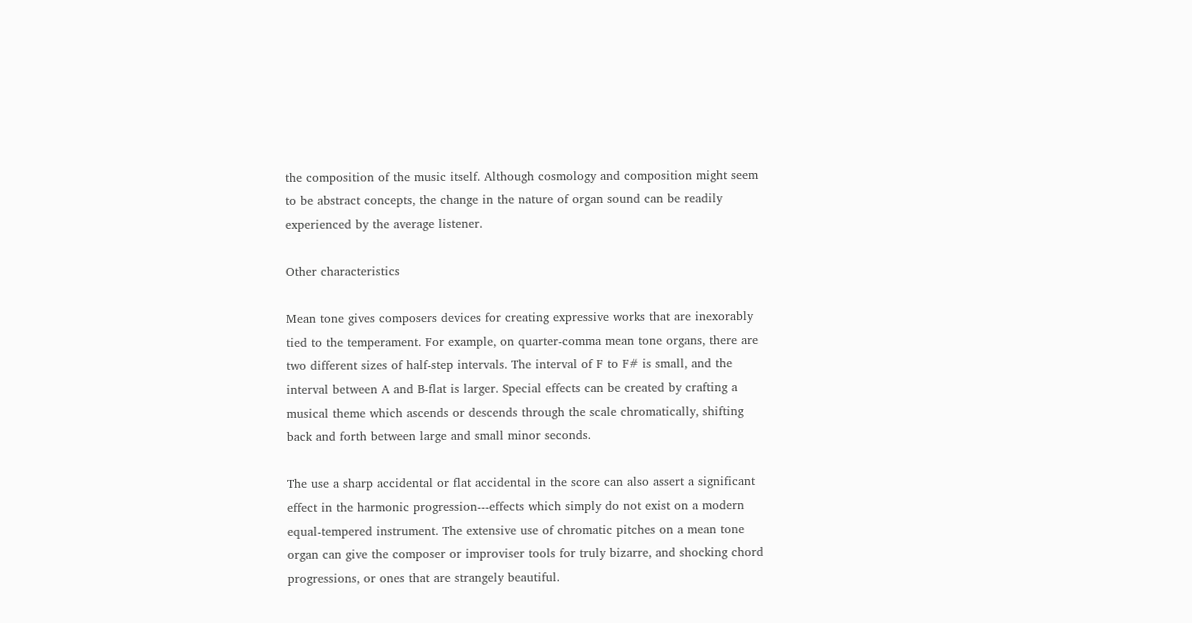the composition of the music itself. Although cosmology and composition might seem to be abstract concepts, the change in the nature of organ sound can be readily experienced by the average listener.

Other characteristics

Mean tone gives composers devices for creating expressive works that are inexorably tied to the temperament. For example, on quarter-comma mean tone organs, there are two different sizes of half-step intervals. The interval of F to F# is small, and the interval between A and B-flat is larger. Special effects can be created by crafting a musical theme which ascends or descends through the scale chromatically, shifting back and forth between large and small minor seconds.

The use a sharp accidental or flat accidental in the score can also assert a significant effect in the harmonic progression---effects which simply do not exist on a modern equal-tempered instrument. The extensive use of chromatic pitches on a mean tone organ can give the composer or improviser tools for truly bizarre, and shocking chord progressions, or ones that are strangely beautiful.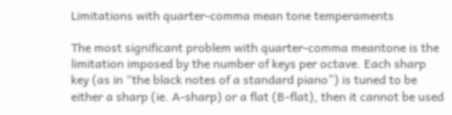Limitations with quarter-comma mean tone temperaments

The most significant problem with quarter-comma meantone is the limitation imposed by the number of keys per octave. Each sharp key (as in “the black notes of a standard piano”) is tuned to be either a sharp (ie. A-sharp) or a flat (B-flat), then it cannot be used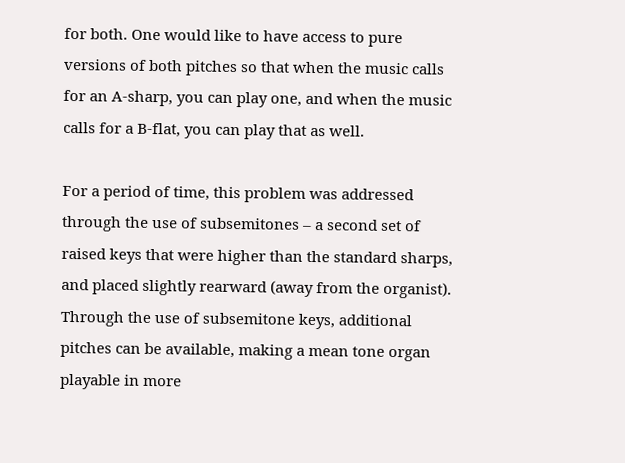for both. One would like to have access to pure versions of both pitches so that when the music calls for an A-sharp, you can play one, and when the music calls for a B-flat, you can play that as well.

For a period of time, this problem was addressed through the use of subsemitones – a second set of raised keys that were higher than the standard sharps, and placed slightly rearward (away from the organist). Through the use of subsemitone keys, additional pitches can be available, making a mean tone organ playable in more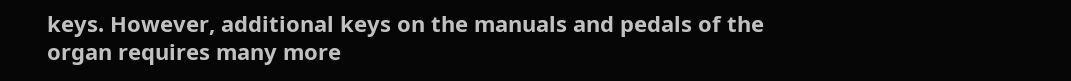keys. However, additional keys on the manuals and pedals of the organ requires many more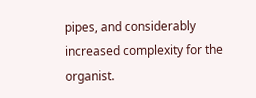pipes, and considerably increased complexity for the organist.